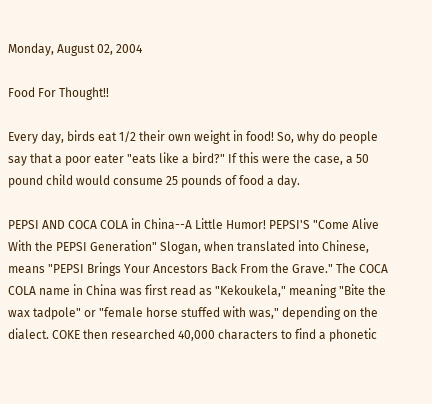Monday, August 02, 2004

Food For Thought!!

Every day, birds eat 1/2 their own weight in food! So, why do people say that a poor eater "eats like a bird?" If this were the case, a 50 pound child would consume 25 pounds of food a day.

PEPSI AND COCA COLA in China--A Little Humor! PEPSI'S "Come Alive With the PEPSI Generation" Slogan, when translated into Chinese, means "PEPSI Brings Your Ancestors Back From the Grave." The COCA COLA name in China was first read as "Kekoukela," meaning "Bite the wax tadpole" or "female horse stuffed with was," depending on the dialect. COKE then researched 40,000 characters to find a phonetic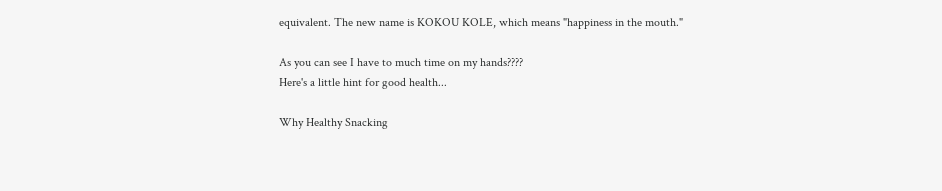equivalent. The new name is KOKOU KOLE, which means "happiness in the mouth."

As you can see I have to much time on my hands????
Here's a little hint for good health...

Why Healthy Snacking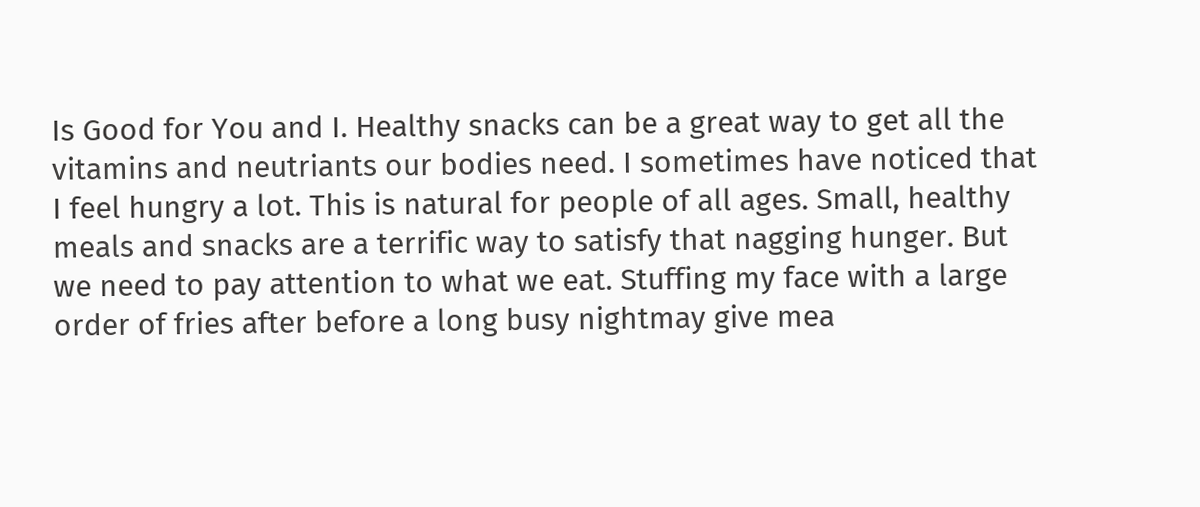Is Good for You and I. Healthy snacks can be a great way to get all the vitamins and neutriants our bodies need. I sometimes have noticed that I feel hungry a lot. This is natural for people of all ages. Small, healthy meals and snacks are a terrific way to satisfy that nagging hunger. But we need to pay attention to what we eat. Stuffing my face with a large order of fries after before a long busy nightmay give mea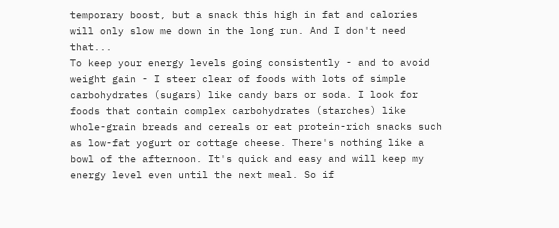temporary boost, but a snack this high in fat and calories will only slow me down in the long run. And I don't need that...
To keep your energy levels going consistently - and to avoid weight gain - I steer clear of foods with lots of simple carbohydrates (sugars) like candy bars or soda. I look for foods that contain complex carbohydrates (starches) like whole-grain breads and cereals or eat protein-rich snacks such as low-fat yogurt or cottage cheese. There's nothing like a bowl of the afternoon. It's quick and easy and will keep my energy level even until the next meal. So if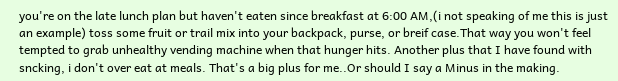you're on the late lunch plan but haven't eaten since breakfast at 6:00 AM,(i not speaking of me this is just an example) toss some fruit or trail mix into your backpack, purse, or breif case.That way you won't feel tempted to grab unhealthy vending machine when that hunger hits. Another plus that I have found with sncking, i don't over eat at meals. That's a big plus for me..Or should I say a Minus in the making.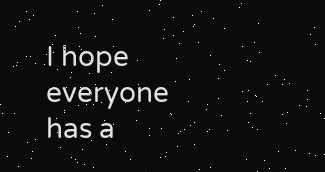I hope everyone has a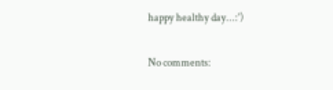happy healthy day...:')

No comments: